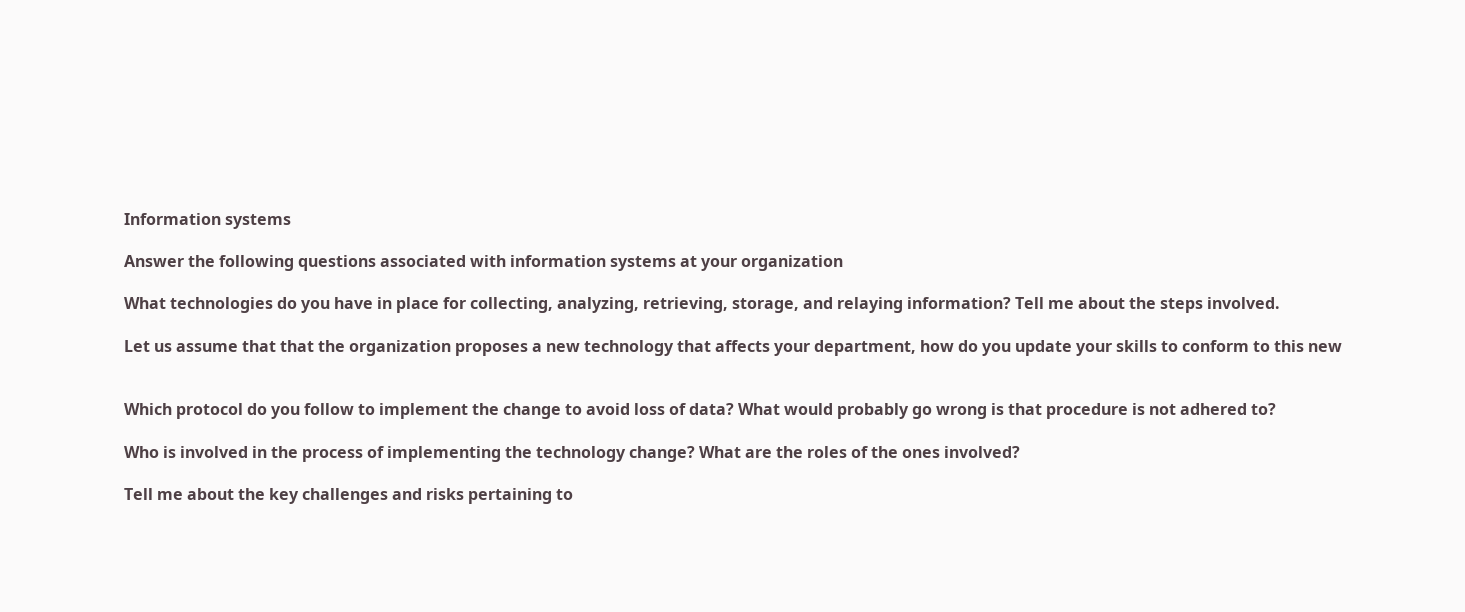Information systems

Answer the following questions associated with information systems at your organization

What technologies do you have in place for collecting, analyzing, retrieving, storage, and relaying information? Tell me about the steps involved.

Let us assume that that the organization proposes a new technology that affects your department, how do you update your skills to conform to this new


Which protocol do you follow to implement the change to avoid loss of data? What would probably go wrong is that procedure is not adhered to?

Who is involved in the process of implementing the technology change? What are the roles of the ones involved?

Tell me about the key challenges and risks pertaining to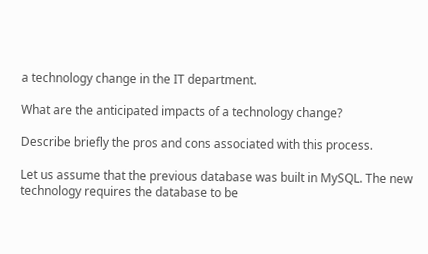a technology change in the IT department.

What are the anticipated impacts of a technology change?

Describe briefly the pros and cons associated with this process.

Let us assume that the previous database was built in MySQL. The new technology requires the database to be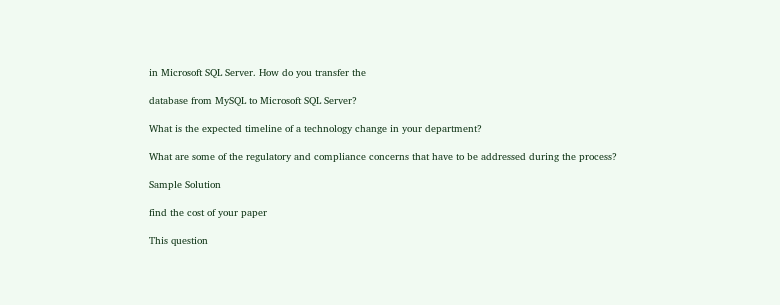in Microsoft SQL Server. How do you transfer the

database from MySQL to Microsoft SQL Server?

What is the expected timeline of a technology change in your department?

What are some of the regulatory and compliance concerns that have to be addressed during the process?

Sample Solution

find the cost of your paper

This question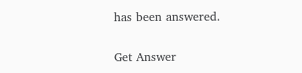has been answered.

Get Answer